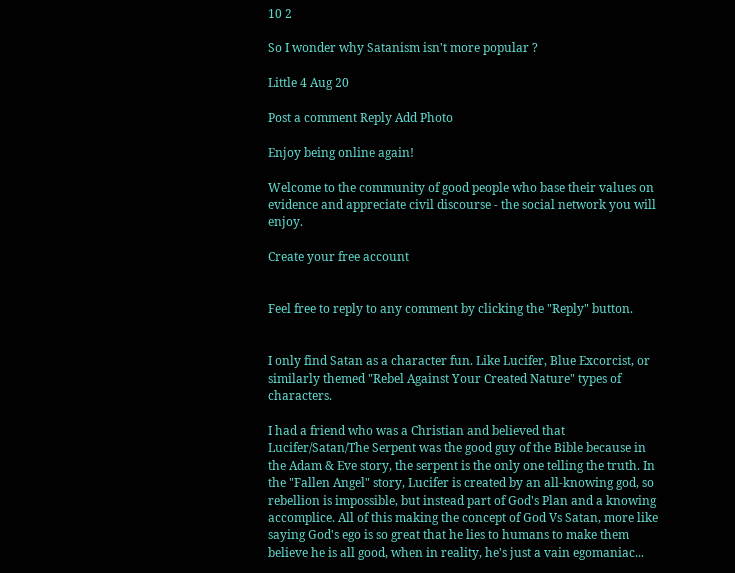10 2

So I wonder why Satanism isn't more popular ?

Little 4 Aug 20

Post a comment Reply Add Photo

Enjoy being online again!

Welcome to the community of good people who base their values on evidence and appreciate civil discourse - the social network you will enjoy.

Create your free account


Feel free to reply to any comment by clicking the "Reply" button.


I only find Satan as a character fun. Like Lucifer, Blue Excorcist, or similarly themed "Rebel Against Your Created Nature" types of characters.

I had a friend who was a Christian and believed that Lucifer/Satan/The Serpent was the good guy of the Bible because in the Adam & Eve story, the serpent is the only one telling the truth. In the "Fallen Angel" story, Lucifer is created by an all-knowing god, so rebellion is impossible, but instead part of God's Plan and a knowing accomplice. All of this making the concept of God Vs Satan, more like saying God's ego is so great that he lies to humans to make them believe he is all good, when in reality, he's just a vain egomaniac...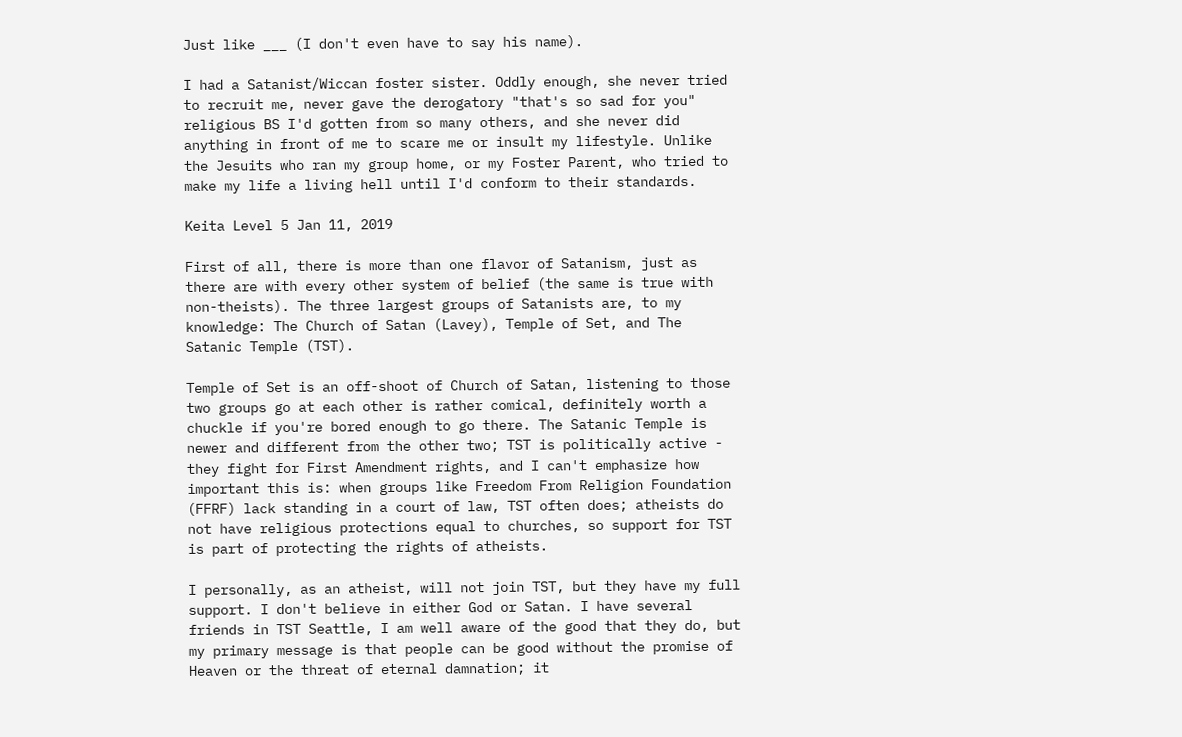Just like ___ (I don't even have to say his name).

I had a Satanist/Wiccan foster sister. Oddly enough, she never tried to recruit me, never gave the derogatory "that's so sad for you" religious BS I'd gotten from so many others, and she never did anything in front of me to scare me or insult my lifestyle. Unlike the Jesuits who ran my group home, or my Foster Parent, who tried to make my life a living hell until I'd conform to their standards.

Keita Level 5 Jan 11, 2019

First of all, there is more than one flavor of Satanism, just as there are with every other system of belief (the same is true with non-theists). The three largest groups of Satanists are, to my knowledge: The Church of Satan (Lavey), Temple of Set, and The Satanic Temple (TST).

Temple of Set is an off-shoot of Church of Satan, listening to those two groups go at each other is rather comical, definitely worth a chuckle if you're bored enough to go there. The Satanic Temple is newer and different from the other two; TST is politically active - they fight for First Amendment rights, and I can't emphasize how important this is: when groups like Freedom From Religion Foundation (FFRF) lack standing in a court of law, TST often does; atheists do not have religious protections equal to churches, so support for TST is part of protecting the rights of atheists.

I personally, as an atheist, will not join TST, but they have my full support. I don't believe in either God or Satan. I have several friends in TST Seattle, I am well aware of the good that they do, but my primary message is that people can be good without the promise of Heaven or the threat of eternal damnation; it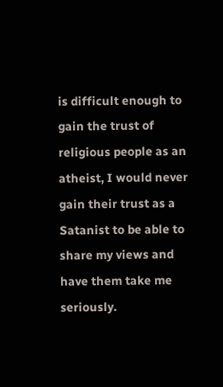is difficult enough to gain the trust of religious people as an atheist, I would never gain their trust as a Satanist to be able to share my views and have them take me seriously.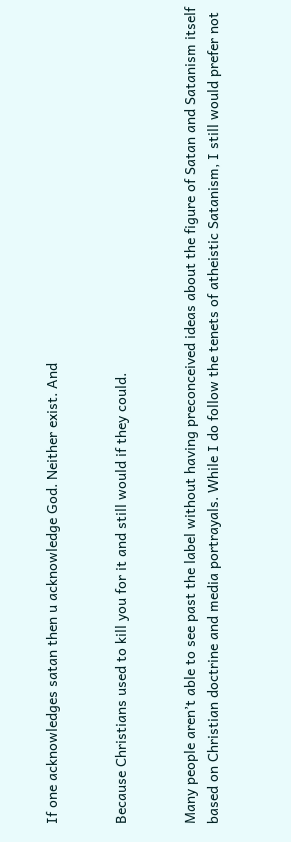If one acknowledges satan then u acknowledge God. Neither exist. And


Because Christians used to kill you for it and still would if they could.


Many people aren’t able to see past the label without having preconceived ideas about the figure of Satan and Satanism itself based on Christian doctrine and media portrayals. While I do follow the tenets of atheistic Satanism, I still would prefer not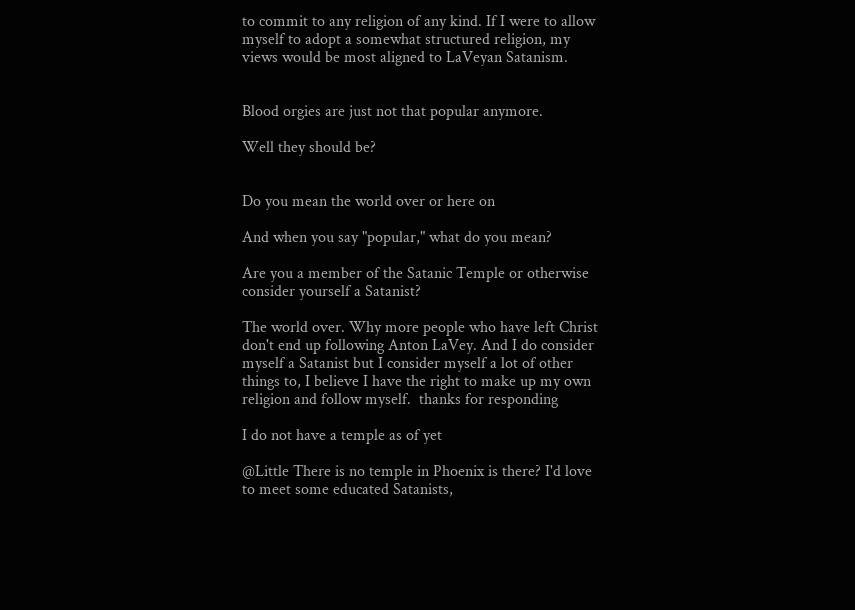to commit to any religion of any kind. If I were to allow myself to adopt a somewhat structured religion, my views would be most aligned to LaVeyan Satanism.


Blood orgies are just not that popular anymore.

Well they should be?


Do you mean the world over or here on

And when you say "popular," what do you mean?

Are you a member of the Satanic Temple or otherwise consider yourself a Satanist?

The world over. Why more people who have left Christ don't end up following Anton LaVey. And I do consider myself a Satanist but I consider myself a lot of other things to, I believe I have the right to make up my own religion and follow myself.  thanks for responding

I do not have a temple as of yet

@Little There is no temple in Phoenix is there? I'd love to meet some educated Satanists,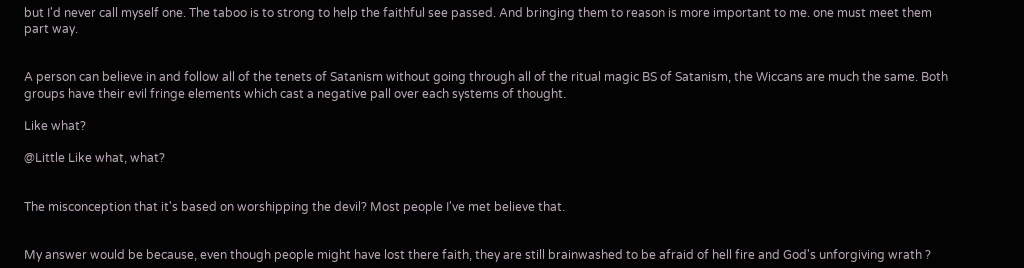but I'd never call myself one. The taboo is to strong to help the faithful see passed. And bringing them to reason is more important to me. one must meet them part way.


A person can believe in and follow all of the tenets of Satanism without going through all of the ritual magic BS of Satanism, the Wiccans are much the same. Both groups have their evil fringe elements which cast a negative pall over each systems of thought.

Like what?

@Little Like what, what?


The misconception that it's based on worshipping the devil? Most people I've met believe that.


My answer would be because, even though people might have lost there faith, they are still brainwashed to be afraid of hell fire and God's unforgiving wrath ?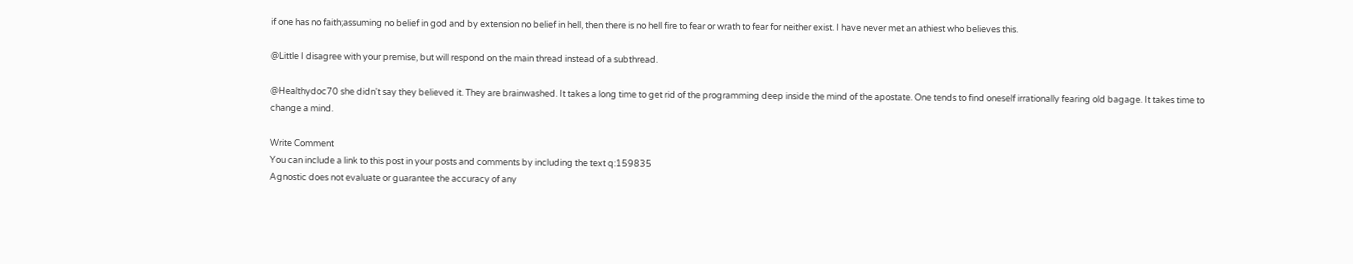if one has no faith;assuming no belief in god and by extension no belief in hell, then there is no hell fire to fear or wrath to fear for neither exist. I have never met an athiest who believes this.

@Little I disagree with your premise, but will respond on the main thread instead of a subthread.

@Healthydoc70 she didn't say they believed it. They are brainwashed. It takes a long time to get rid of the programming deep inside the mind of the apostate. One tends to find oneself irrationally fearing old bagage. It takes time to change a mind.

Write Comment
You can include a link to this post in your posts and comments by including the text q:159835
Agnostic does not evaluate or guarantee the accuracy of any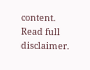content. Read full disclaimer.